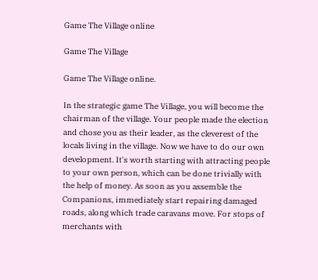Game The Village online

Game The Village

Game The Village online.

In the strategic game The Village, you will become the chairman of the village. Your people made the election and chose you as their leader, as the cleverest of the locals living in the village. Now we have to do our own development. It's worth starting with attracting people to your own person, which can be done trivially with the help of money. As soon as you assemble the Companions, immediately start repairing damaged roads, along which trade caravans move. For stops of merchants with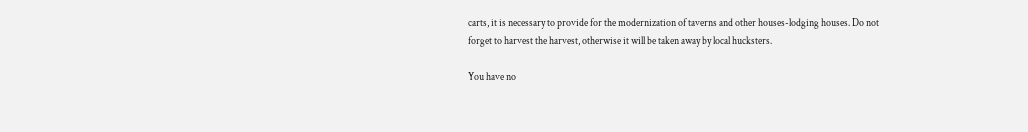carts, it is necessary to provide for the modernization of taverns and other houses-lodging houses. Do not forget to harvest the harvest, otherwise it will be taken away by local hucksters.

You have no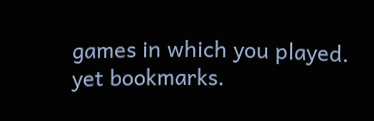games in which you played.
yet bookmarks.